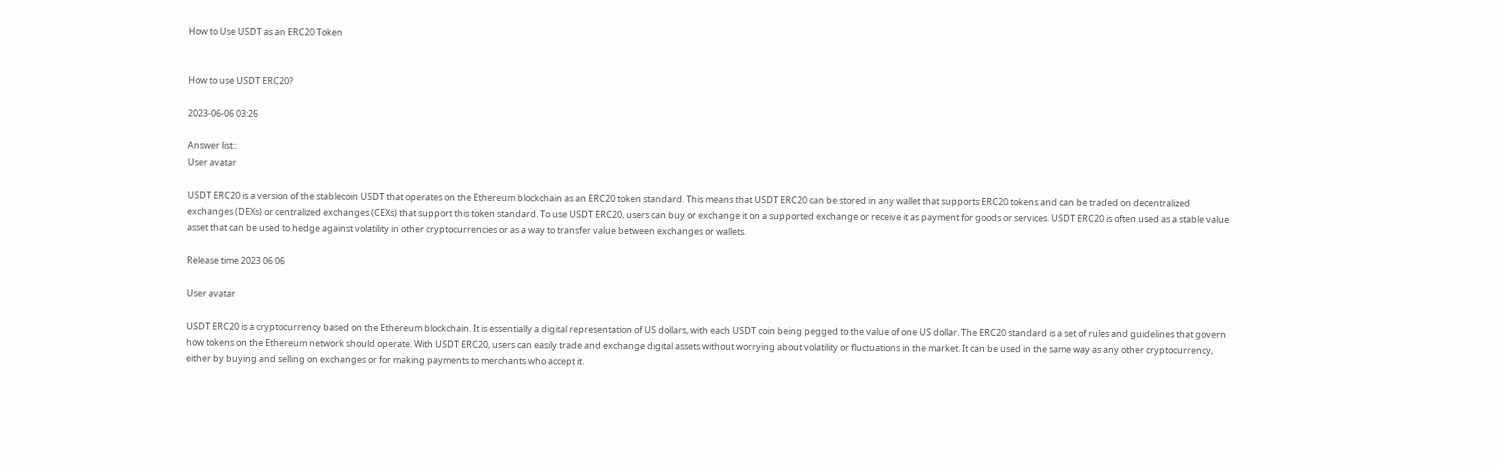How to Use USDT as an ERC20 Token


How to use USDT ERC20?

2023-06-06 03:26

Answer list::
User avatar

USDT ERC20 is a version of the stablecoin USDT that operates on the Ethereum blockchain as an ERC20 token standard. This means that USDT ERC20 can be stored in any wallet that supports ERC20 tokens and can be traded on decentralized exchanges (DEXs) or centralized exchanges (CEXs) that support this token standard. To use USDT ERC20, users can buy or exchange it on a supported exchange or receive it as payment for goods or services. USDT ERC20 is often used as a stable value asset that can be used to hedge against volatility in other cryptocurrencies or as a way to transfer value between exchanges or wallets.

Release time 2023 06 06

User avatar

USDT ERC20 is a cryptocurrency based on the Ethereum blockchain. It is essentially a digital representation of US dollars, with each USDT coin being pegged to the value of one US dollar. The ERC20 standard is a set of rules and guidelines that govern how tokens on the Ethereum network should operate. With USDT ERC20, users can easily trade and exchange digital assets without worrying about volatility or fluctuations in the market. It can be used in the same way as any other cryptocurrency, either by buying and selling on exchanges or for making payments to merchants who accept it.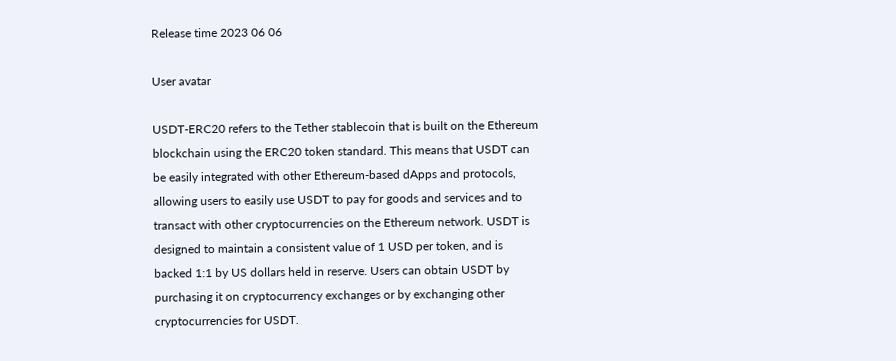Release time 2023 06 06

User avatar

USDT-ERC20 refers to the Tether stablecoin that is built on the Ethereum blockchain using the ERC20 token standard. This means that USDT can be easily integrated with other Ethereum-based dApps and protocols, allowing users to easily use USDT to pay for goods and services and to transact with other cryptocurrencies on the Ethereum network. USDT is designed to maintain a consistent value of 1 USD per token, and is backed 1:1 by US dollars held in reserve. Users can obtain USDT by purchasing it on cryptocurrency exchanges or by exchanging other cryptocurrencies for USDT.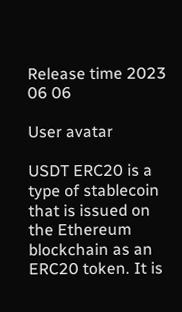Release time 2023 06 06

User avatar

USDT ERC20 is a type of stablecoin that is issued on the Ethereum blockchain as an ERC20 token. It is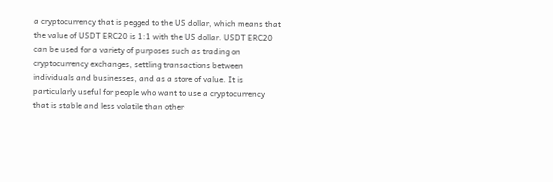a cryptocurrency that is pegged to the US dollar, which means that the value of USDT ERC20 is 1:1 with the US dollar. USDT ERC20 can be used for a variety of purposes such as trading on cryptocurrency exchanges, settling transactions between individuals and businesses, and as a store of value. It is particularly useful for people who want to use a cryptocurrency that is stable and less volatile than other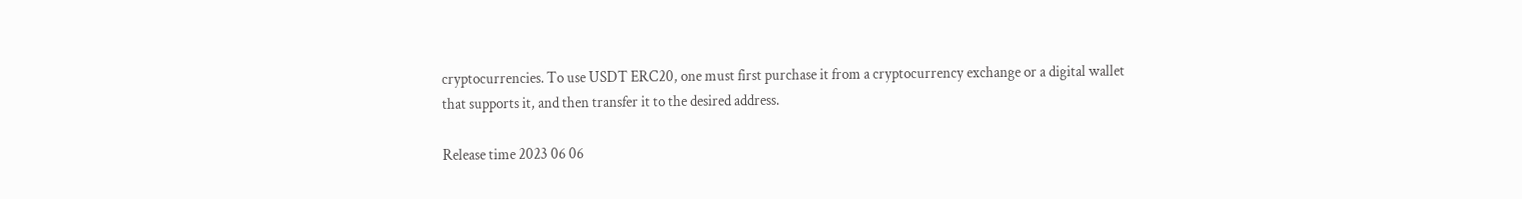cryptocurrencies. To use USDT ERC20, one must first purchase it from a cryptocurrency exchange or a digital wallet that supports it, and then transfer it to the desired address.

Release time 2023 06 06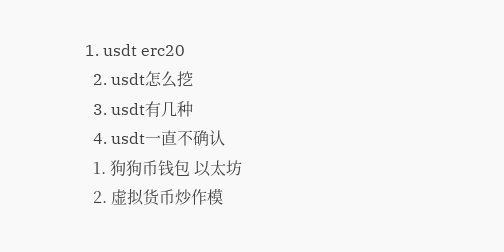1. usdt erc20
  2. usdt怎么挖
  3. usdt有几种
  4. usdt一直不确认
  1. 狗狗币钱包 以太坊
  2. 虚拟货币炒作模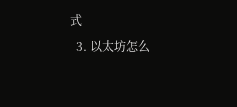式
  3. 以太坊怎么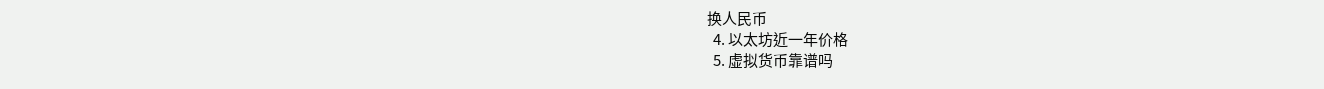换人民币
  4. 以太坊近一年价格
  5. 虚拟货币靠谱吗